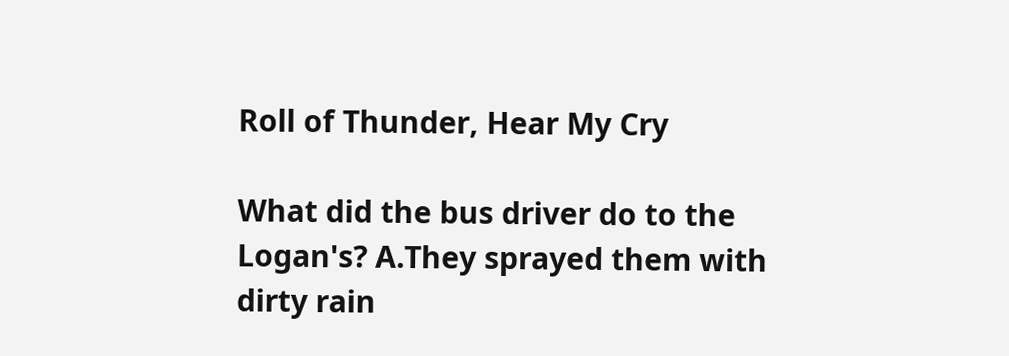Roll of Thunder, Hear My Cry

What did the bus driver do to the Logan's? A.They sprayed them with dirty rain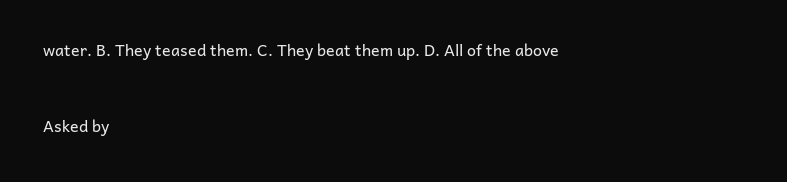water. B. They teased them. C. They beat them up. D. All of the above


Asked by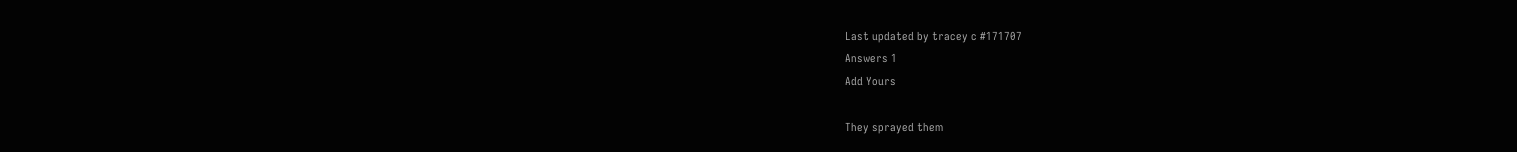Last updated by tracey c #171707
Answers 1
Add Yours

They sprayed them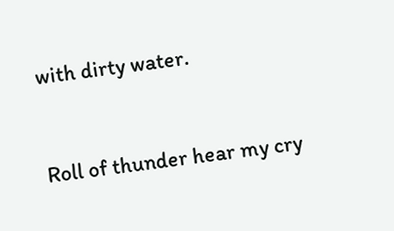with dirty water.


Roll of thunder hear my cry